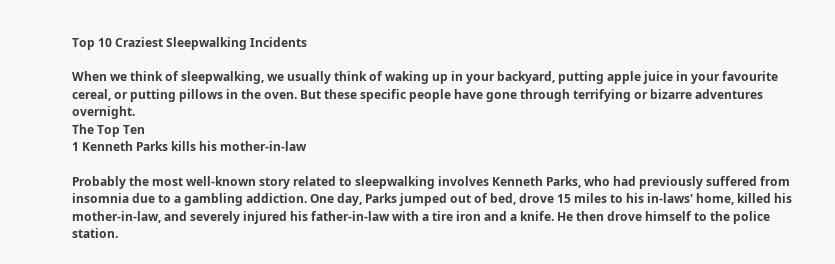Top 10 Craziest Sleepwalking Incidents

When we think of sleepwalking, we usually think of waking up in your backyard, putting apple juice in your favourite cereal, or putting pillows in the oven. But these specific people have gone through terrifying or bizarre adventures overnight.
The Top Ten
1 Kenneth Parks kills his mother-in-law

Probably the most well-known story related to sleepwalking involves Kenneth Parks, who had previously suffered from insomnia due to a gambling addiction. One day, Parks jumped out of bed, drove 15 miles to his in-laws' home, killed his mother-in-law, and severely injured his father-in-law with a tire iron and a knife. He then drove himself to the police station.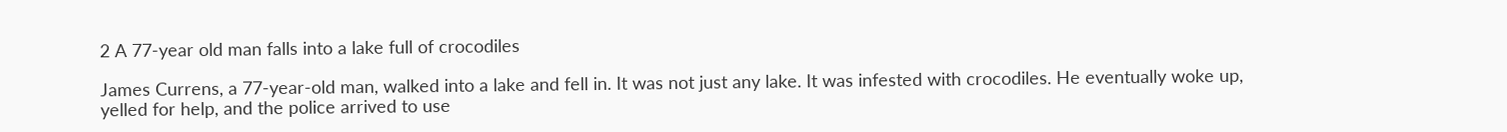2 A 77-year old man falls into a lake full of crocodiles

James Currens, a 77-year-old man, walked into a lake and fell in. It was not just any lake. It was infested with crocodiles. He eventually woke up, yelled for help, and the police arrived to use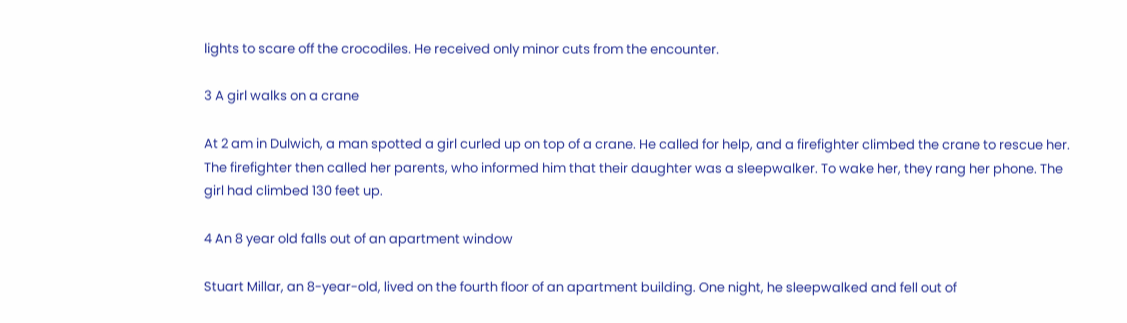lights to scare off the crocodiles. He received only minor cuts from the encounter.

3 A girl walks on a crane

At 2 am in Dulwich, a man spotted a girl curled up on top of a crane. He called for help, and a firefighter climbed the crane to rescue her. The firefighter then called her parents, who informed him that their daughter was a sleepwalker. To wake her, they rang her phone. The girl had climbed 130 feet up.

4 An 8 year old falls out of an apartment window

Stuart Millar, an 8-year-old, lived on the fourth floor of an apartment building. One night, he sleepwalked and fell out of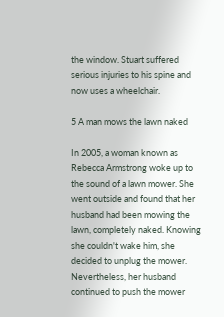the window. Stuart suffered serious injuries to his spine and now uses a wheelchair.

5 A man mows the lawn naked

In 2005, a woman known as Rebecca Armstrong woke up to the sound of a lawn mower. She went outside and found that her husband had been mowing the lawn, completely naked. Knowing she couldn't wake him, she decided to unplug the mower. Nevertheless, her husband continued to push the mower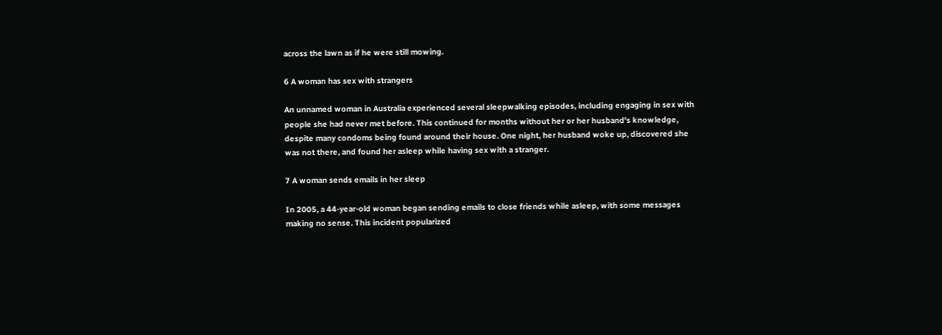across the lawn as if he were still mowing.

6 A woman has sex with strangers

An unnamed woman in Australia experienced several sleepwalking episodes, including engaging in sex with people she had never met before. This continued for months without her or her husband's knowledge, despite many condoms being found around their house. One night, her husband woke up, discovered she was not there, and found her asleep while having sex with a stranger.

7 A woman sends emails in her sleep

In 2005, a 44-year-old woman began sending emails to close friends while asleep, with some messages making no sense. This incident popularized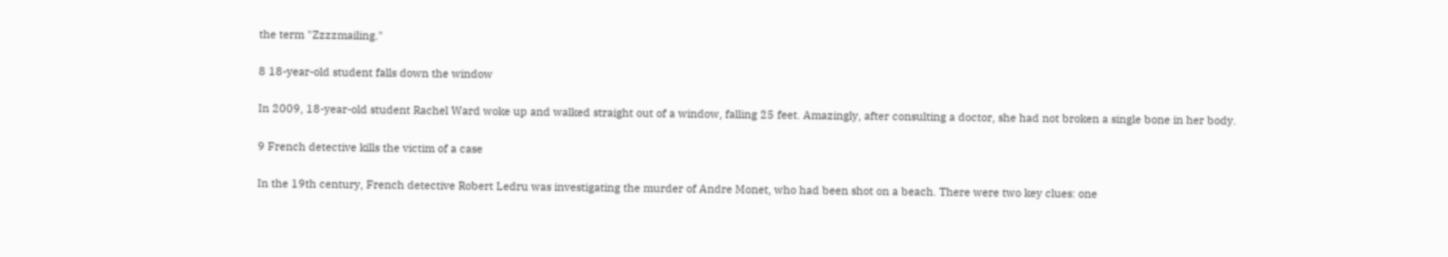the term "Zzzzmailing."

8 18-year-old student falls down the window

In 2009, 18-year-old student Rachel Ward woke up and walked straight out of a window, falling 25 feet. Amazingly, after consulting a doctor, she had not broken a single bone in her body.

9 French detective kills the victim of a case

In the 19th century, French detective Robert Ledru was investigating the murder of Andre Monet, who had been shot on a beach. There were two key clues: one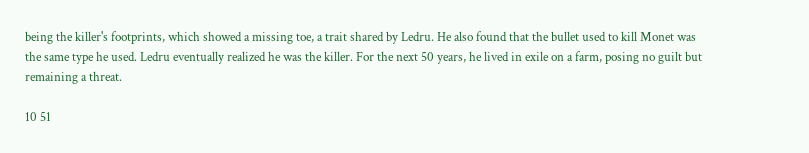being the killer's footprints, which showed a missing toe, a trait shared by Ledru. He also found that the bullet used to kill Monet was the same type he used. Ledru eventually realized he was the killer. For the next 50 years, he lived in exile on a farm, posing no guilt but remaining a threat.

10 51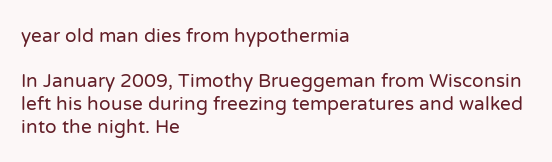year old man dies from hypothermia

In January 2009, Timothy Brueggeman from Wisconsin left his house during freezing temperatures and walked into the night. He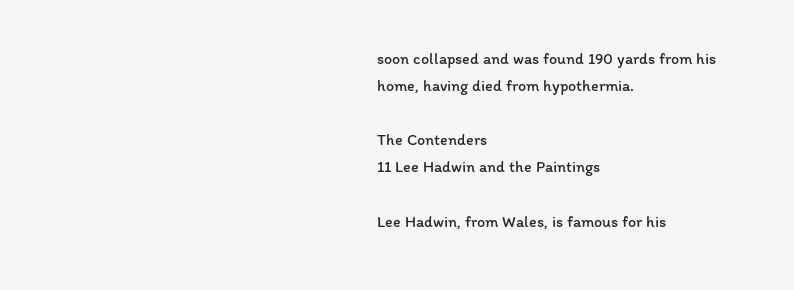soon collapsed and was found 190 yards from his home, having died from hypothermia.

The Contenders
11 Lee Hadwin and the Paintings

Lee Hadwin, from Wales, is famous for his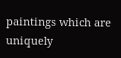paintings which are uniquely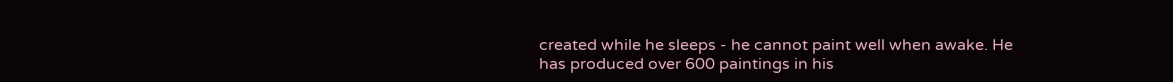created while he sleeps - he cannot paint well when awake. He has produced over 600 paintings in his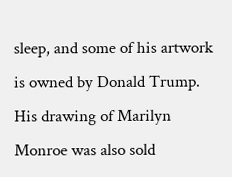sleep, and some of his artwork is owned by Donald Trump. His drawing of Marilyn Monroe was also sold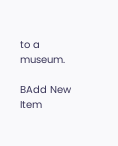to a museum.

BAdd New Item